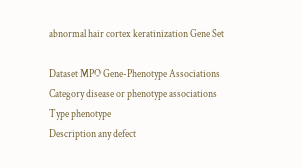abnormal hair cortex keratinization Gene Set

Dataset MPO Gene-Phenotype Associations
Category disease or phenotype associations
Type phenotype
Description any defect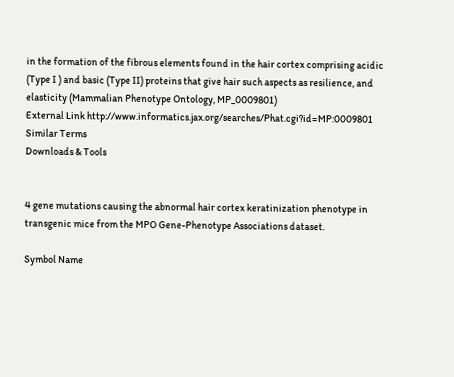in the formation of the fibrous elements found in the hair cortex comprising acidic (Type I ) and basic (Type II) proteins that give hair such aspects as resilience, and elasticity (Mammalian Phenotype Ontology, MP_0009801)
External Link http://www.informatics.jax.org/searches/Phat.cgi?id=MP:0009801
Similar Terms
Downloads & Tools


4 gene mutations causing the abnormal hair cortex keratinization phenotype in transgenic mice from the MPO Gene-Phenotype Associations dataset.

Symbol Name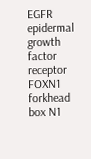EGFR epidermal growth factor receptor
FOXN1 forkhead box N1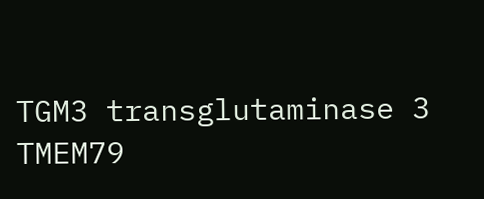TGM3 transglutaminase 3
TMEM79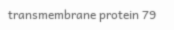transmembrane protein 79